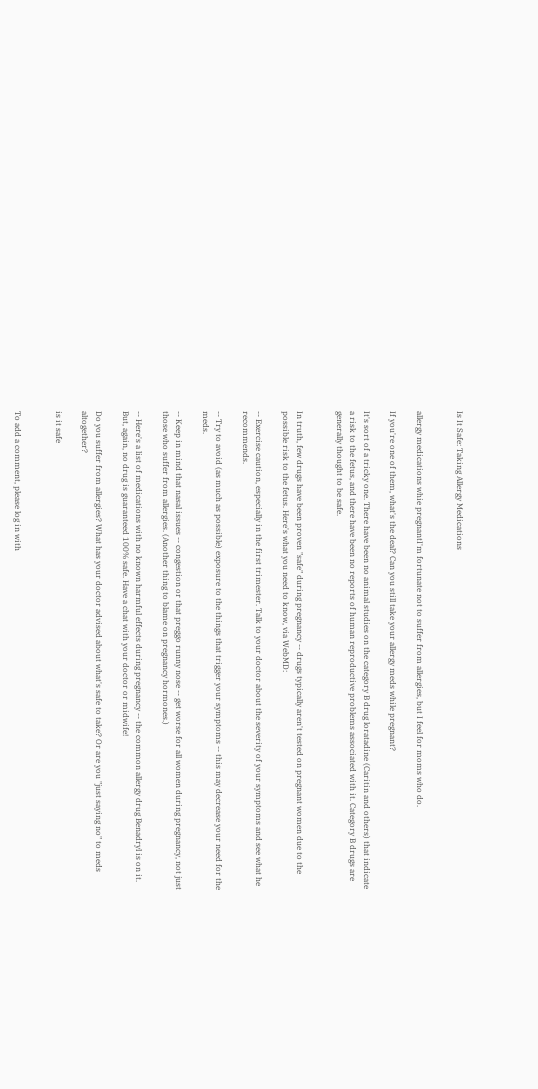Is It Safe: Taking Allergy Medications


allergy medications whie pregnantI'm fortunate not to suffer from allergies, but I feel for moms who do.

If you're one of them, what's the deal? Can you still take your allergy meds while pregnant?

It's sort of a tricky one. There have been no animal studies on the category B drug loratadine (Caritin and others) that indicate a risk to the fetus, and there have been no reports of human reproductive problems associated with it. Category B drugs are generally thought to be safe.


In truth, few drugs have been proven "safe" during pregnancy -- drugs typically aren't tested on pregnant women due to the possible risk to the fetus. Here's what you need to know, via WebMD:

-- Exercise caution, especially in the first trimester. Talk to your doctor about the severity of your symptoms and see what he recommends.

-- Try to avoid (as much as possible) exposure to the things that trigger your symptoms -- this may decrease your need for the meds.

-- Keep in mind that nasal issues -- congestion or that preggo runny nose -- get worse for all women during pregnancy, not just those who suffer from allergies. (Another thing to blame on pregnancy hormones.)

-- Here's a list of medications with no known harmful effects during pregnancy -- the common allergy drug Benadryl is on it. But, again, no drug is guaranteed 100% safe. Have a chat with your doctor or midwife!

Do you suffer from allergies? What has your doctor advised about what's safe to take? Or are you "just saying no" to meds altogether?

is it safe


To add a comment, please log in with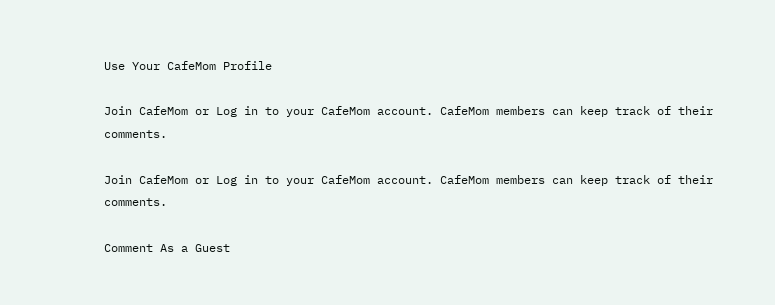Use Your CafeMom Profile

Join CafeMom or Log in to your CafeMom account. CafeMom members can keep track of their comments.

Join CafeMom or Log in to your CafeMom account. CafeMom members can keep track of their comments.

Comment As a Guest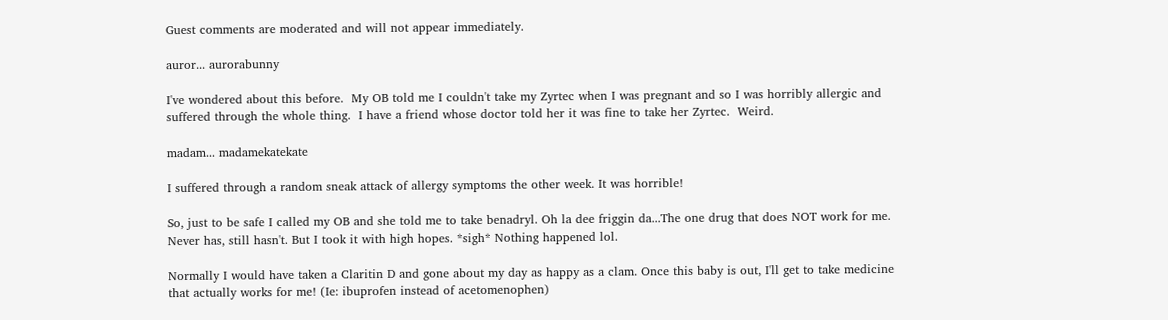Guest comments are moderated and will not appear immediately.

auror... aurorabunny

I've wondered about this before.  My OB told me I couldn't take my Zyrtec when I was pregnant and so I was horribly allergic and suffered through the whole thing.  I have a friend whose doctor told her it was fine to take her Zyrtec.  Weird.

madam... madamekatekate

I suffered through a random sneak attack of allergy symptoms the other week. It was horrible!

So, just to be safe I called my OB and she told me to take benadryl. Oh la dee friggin da...The one drug that does NOT work for me. Never has, still hasn't. But I took it with high hopes. *sigh* Nothing happened lol.

Normally I would have taken a Claritin D and gone about my day as happy as a clam. Once this baby is out, I'll get to take medicine that actually works for me! (Ie: ibuprofen instead of acetomenophen)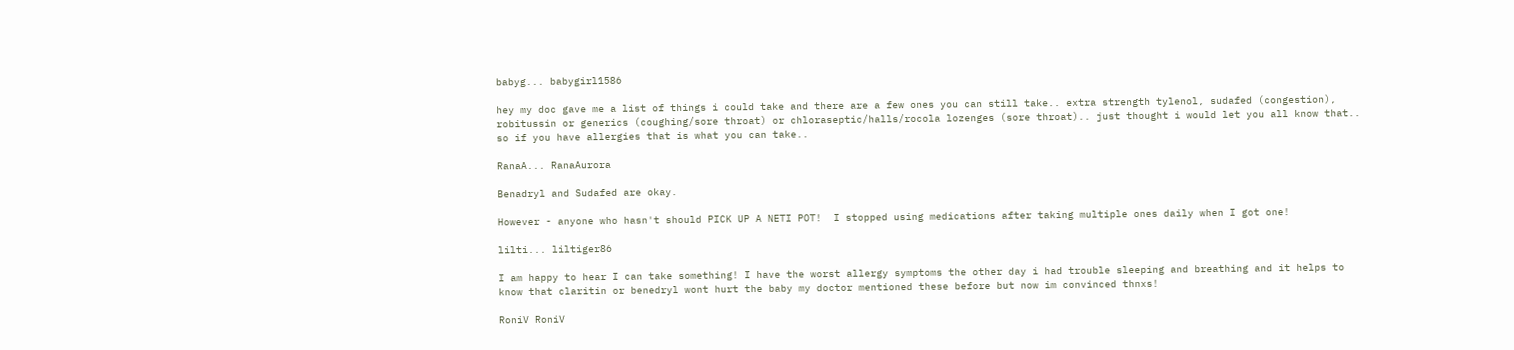babyg... babygirl1586

hey my doc gave me a list of things i could take and there are a few ones you can still take.. extra strength tylenol, sudafed (congestion), robitussin or generics (coughing/sore throat) or chloraseptic/halls/rocola lozenges (sore throat).. just thought i would let you all know that.. so if you have allergies that is what you can take..

RanaA... RanaAurora

Benadryl and Sudafed are okay.

However - anyone who hasn't should PICK UP A NETI POT!  I stopped using medications after taking multiple ones daily when I got one!

lilti... liltiger86

I am happy to hear I can take something! I have the worst allergy symptoms the other day i had trouble sleeping and breathing and it helps to know that claritin or benedryl wont hurt the baby my doctor mentioned these before but now im convinced thnxs!

RoniV RoniV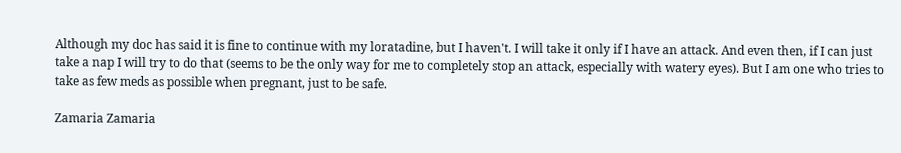Although my doc has said it is fine to continue with my loratadine, but I haven't. I will take it only if I have an attack. And even then, if I can just take a nap I will try to do that (seems to be the only way for me to completely stop an attack, especially with watery eyes). But I am one who tries to take as few meds as possible when pregnant, just to be safe.

Zamaria Zamaria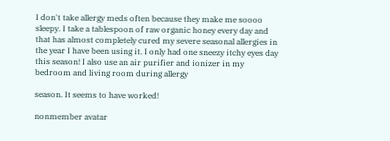I don't take allergy meds often because they make me soooo sleepy. I take a tablespoon of raw organic honey every day and that has almost completely cured my severe seasonal allergies in the year I have been using it. I only had one sneezy itchy eyes day this season! I also use an air purifier and ionizer in my bedroom and living room during allergy

season. It seems to have worked!

nonmember avatar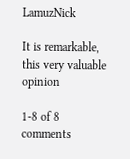LamuzNick

It is remarkable, this very valuable opinion

1-8 of 8 comments